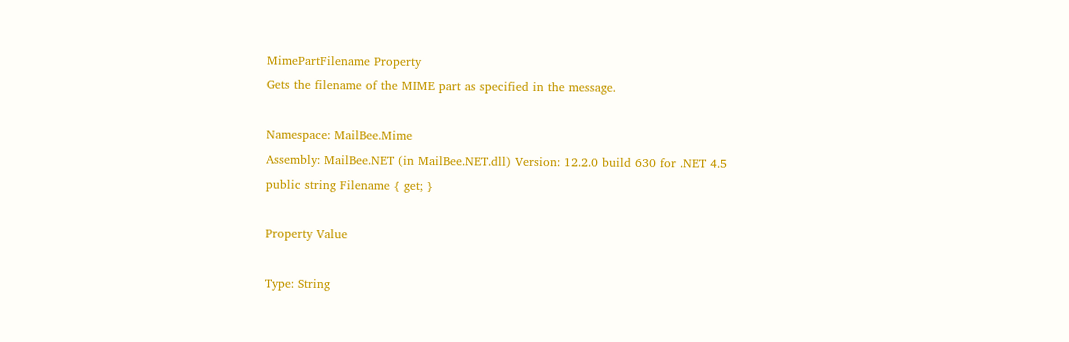MimePartFilename Property
Gets the filename of the MIME part as specified in the message.

Namespace: MailBee.Mime
Assembly: MailBee.NET (in MailBee.NET.dll) Version: 12.2.0 build 630 for .NET 4.5
public string Filename { get; }

Property Value

Type: String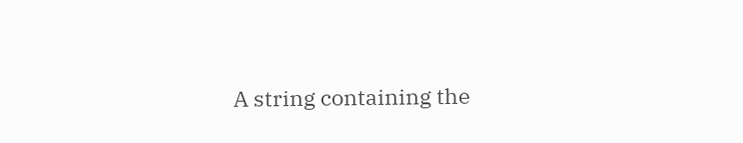A string containing the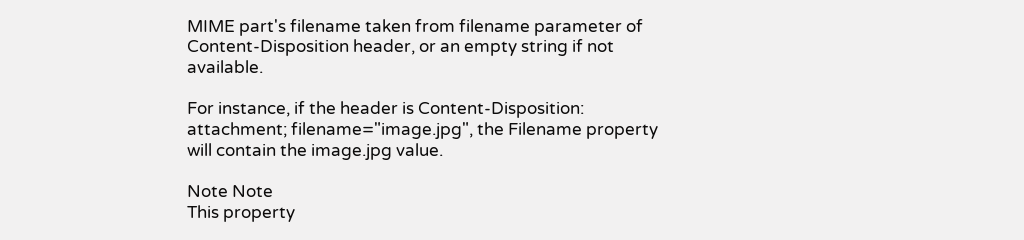MIME part's filename taken from filename parameter of Content-Disposition header, or an empty string if not available.

For instance, if the header is Content-Disposition: attachment; filename="image.jpg", the Filename property will contain the image.jpg value.

Note Note
This property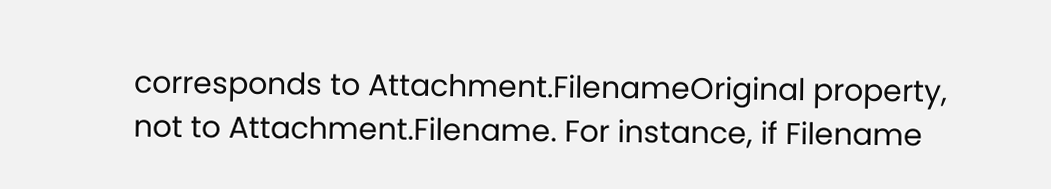corresponds to Attachment.FilenameOriginal property, not to Attachment.Filename. For instance, if Filename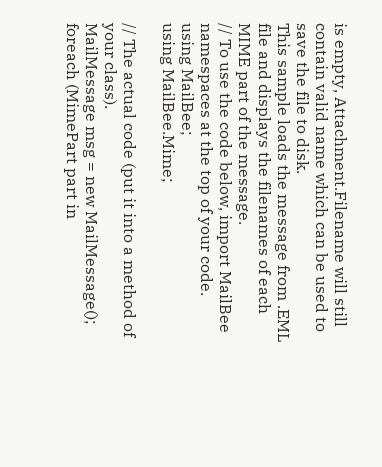is empty, Attachment.Filename will still contain valid name which can be used to save the file to disk.
This sample loads the message from .EML file and displays the filenames of each MIME part of the message.
// To use the code below, import MailBee namespaces at the top of your code.
using MailBee;
using MailBee.Mime;

// The actual code (put it into a method of your class).
MailMessage msg = new MailMessage();
foreach (MimePart part in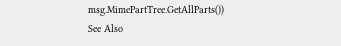msg.MimePartTree.GetAllParts())
See Also